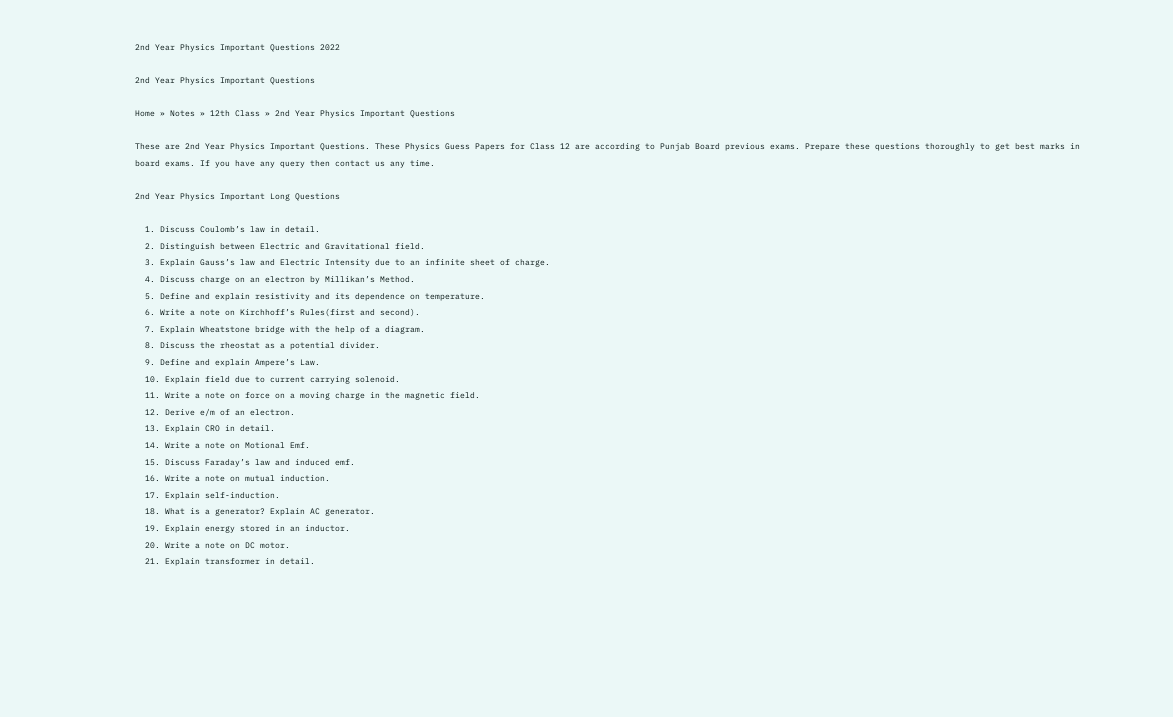2nd Year Physics Important Questions 2022

2nd Year Physics Important Questions

Home » Notes » 12th Class » 2nd Year Physics Important Questions

These are 2nd Year Physics Important Questions. These Physics Guess Papers for Class 12 are according to Punjab Board previous exams. Prepare these questions thoroughly to get best marks in board exams. If you have any query then contact us any time.

2nd Year Physics Important Long Questions

  1. Discuss Coulomb’s law in detail.
  2. Distinguish between Electric and Gravitational field.
  3. Explain Gauss’s law and Electric Intensity due to an infinite sheet of charge.
  4. Discuss charge on an electron by Millikan’s Method.
  5. Define and explain resistivity and its dependence on temperature.
  6. Write a note on Kirchhoff’s Rules(first and second).
  7. Explain Wheatstone bridge with the help of a diagram.
  8. Discuss the rheostat as a potential divider.
  9. Define and explain Ampere’s Law.
  10. Explain field due to current carrying solenoid.
  11. Write a note on force on a moving charge in the magnetic field.
  12. Derive e/m of an electron.
  13. Explain CRO in detail.
  14. Write a note on Motional Emf.
  15. Discuss Faraday’s law and induced emf.
  16. Write a note on mutual induction.
  17. Explain self-induction.
  18. What is a generator? Explain AC generator.
  19. Explain energy stored in an inductor.
  20. Write a note on DC motor.
  21. Explain transformer in detail.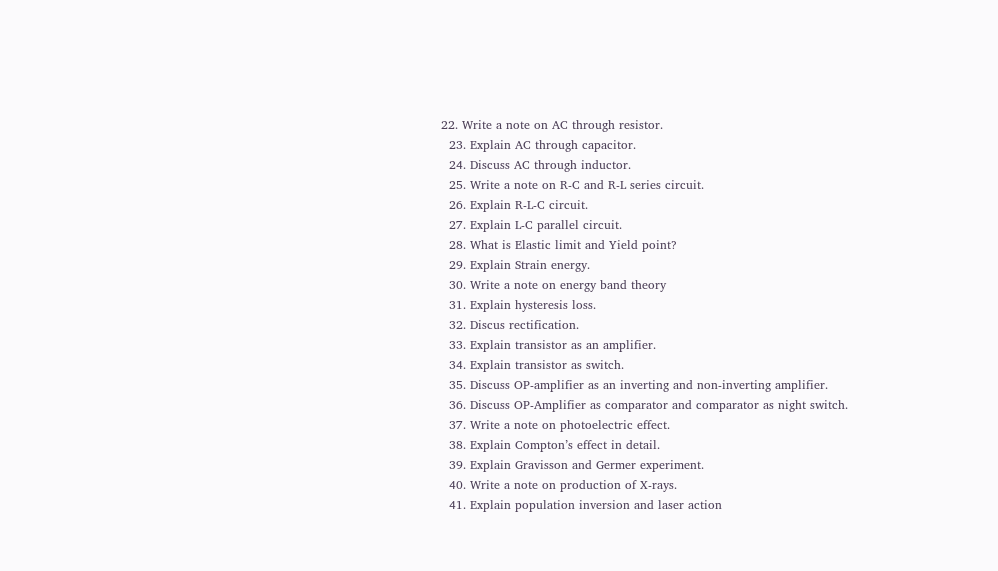22. Write a note on AC through resistor.
  23. Explain AC through capacitor.
  24. Discuss AC through inductor.
  25. Write a note on R-C and R-L series circuit.
  26. Explain R-L-C circuit.
  27. Explain L-C parallel circuit.
  28. What is Elastic limit and Yield point?
  29. Explain Strain energy.
  30. Write a note on energy band theory
  31. Explain hysteresis loss.
  32. Discus rectification.
  33. Explain transistor as an amplifier.
  34. Explain transistor as switch.
  35. Discuss OP-amplifier as an inverting and non-inverting amplifier.
  36. Discuss OP-Amplifier as comparator and comparator as night switch.
  37. Write a note on photoelectric effect.
  38. Explain Compton’s effect in detail.
  39. Explain Gravisson and Germer experiment.
  40. Write a note on production of X-rays.
  41. Explain population inversion and laser action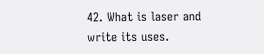42. What is laser and write its uses.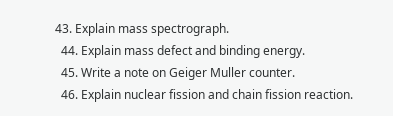43. Explain mass spectrograph.
  44. Explain mass defect and binding energy.
  45. Write a note on Geiger Muller counter.
  46. Explain nuclear fission and chain fission reaction.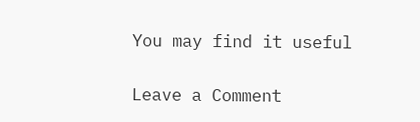You may find it useful

Leave a Comment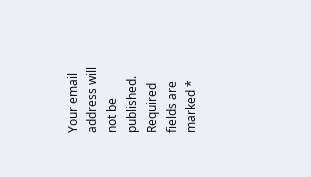Your email address will not be published. Required fields are marked *